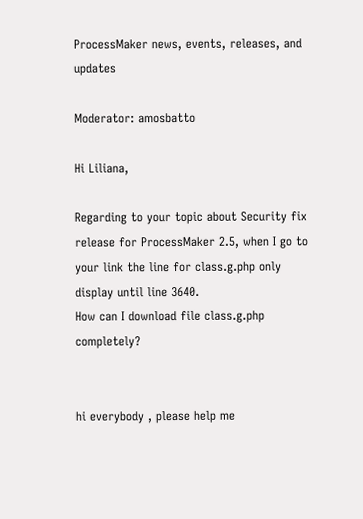ProcessMaker news, events, releases, and updates

Moderator: amosbatto

Hi Liliana,

Regarding to your topic about Security fix release for ProcessMaker 2.5, when I go to your link the line for class.g.php only display until line 3640.
How can I download file class.g.php completely?


hi everybody , please help me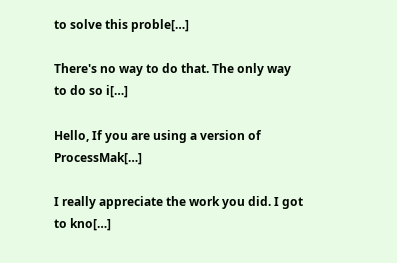to solve this proble[…]

There's no way to do that. The only way to do so i[…]

Hello, If you are using a version of ProcessMak[…]

I really appreciate the work you did. I got to kno[…]